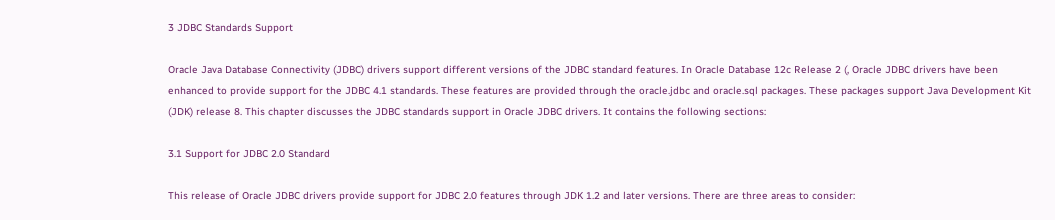3 JDBC Standards Support

Oracle Java Database Connectivity (JDBC) drivers support different versions of the JDBC standard features. In Oracle Database 12c Release 2 (, Oracle JDBC drivers have been enhanced to provide support for the JDBC 4.1 standards. These features are provided through the oracle.jdbc and oracle.sql packages. These packages support Java Development Kit (JDK) release 8. This chapter discusses the JDBC standards support in Oracle JDBC drivers. It contains the following sections:

3.1 Support for JDBC 2.0 Standard

This release of Oracle JDBC drivers provide support for JDBC 2.0 features through JDK 1.2 and later versions. There are three areas to consider: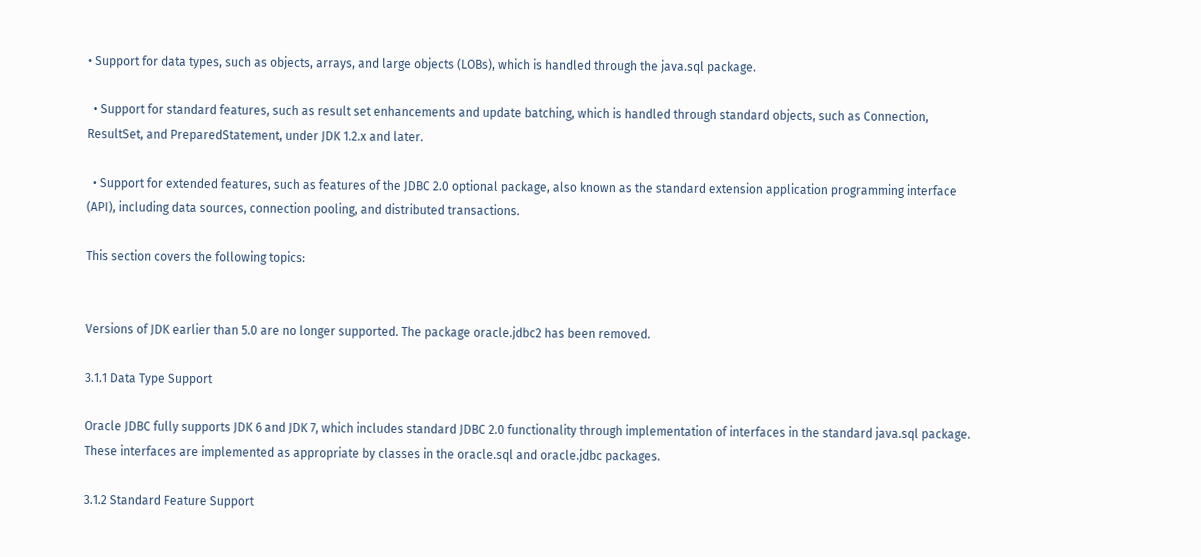• Support for data types, such as objects, arrays, and large objects (LOBs), which is handled through the java.sql package.

  • Support for standard features, such as result set enhancements and update batching, which is handled through standard objects, such as Connection, ResultSet, and PreparedStatement, under JDK 1.2.x and later.

  • Support for extended features, such as features of the JDBC 2.0 optional package, also known as the standard extension application programming interface (API), including data sources, connection pooling, and distributed transactions.

This section covers the following topics:


Versions of JDK earlier than 5.0 are no longer supported. The package oracle.jdbc2 has been removed.

3.1.1 Data Type Support

Oracle JDBC fully supports JDK 6 and JDK 7, which includes standard JDBC 2.0 functionality through implementation of interfaces in the standard java.sql package. These interfaces are implemented as appropriate by classes in the oracle.sql and oracle.jdbc packages.

3.1.2 Standard Feature Support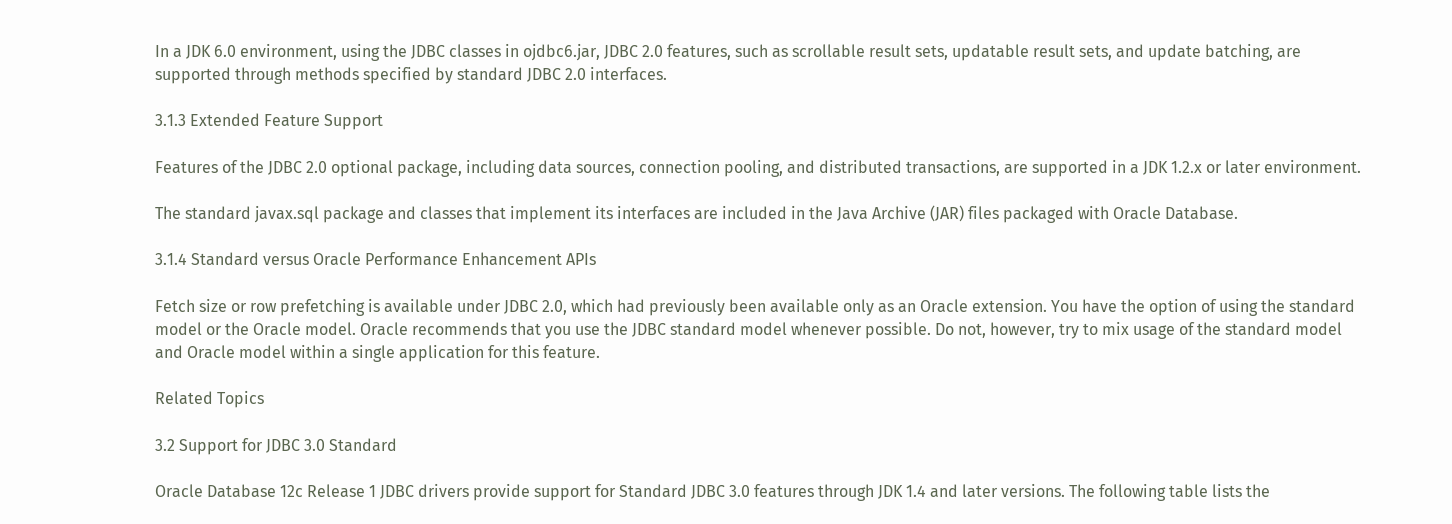In a JDK 6.0 environment, using the JDBC classes in ojdbc6.jar, JDBC 2.0 features, such as scrollable result sets, updatable result sets, and update batching, are supported through methods specified by standard JDBC 2.0 interfaces.

3.1.3 Extended Feature Support

Features of the JDBC 2.0 optional package, including data sources, connection pooling, and distributed transactions, are supported in a JDK 1.2.x or later environment.

The standard javax.sql package and classes that implement its interfaces are included in the Java Archive (JAR) files packaged with Oracle Database.

3.1.4 Standard versus Oracle Performance Enhancement APIs

Fetch size or row prefetching is available under JDBC 2.0, which had previously been available only as an Oracle extension. You have the option of using the standard model or the Oracle model. Oracle recommends that you use the JDBC standard model whenever possible. Do not, however, try to mix usage of the standard model and Oracle model within a single application for this feature.

Related Topics

3.2 Support for JDBC 3.0 Standard

Oracle Database 12c Release 1 JDBC drivers provide support for Standard JDBC 3.0 features through JDK 1.4 and later versions. The following table lists the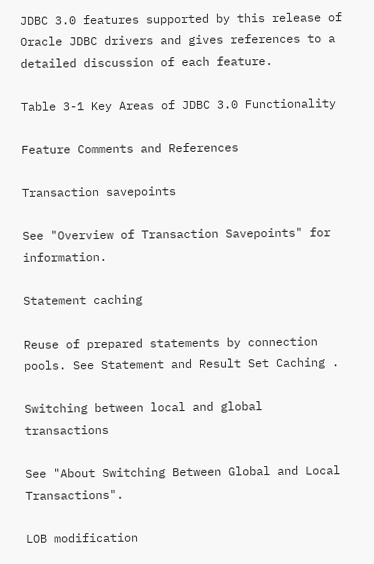JDBC 3.0 features supported by this release of Oracle JDBC drivers and gives references to a detailed discussion of each feature.

Table 3-1 Key Areas of JDBC 3.0 Functionality

Feature Comments and References

Transaction savepoints

See "Overview of Transaction Savepoints" for information.

Statement caching

Reuse of prepared statements by connection pools. See Statement and Result Set Caching .

Switching between local and global transactions

See "About Switching Between Global and Local Transactions".

LOB modification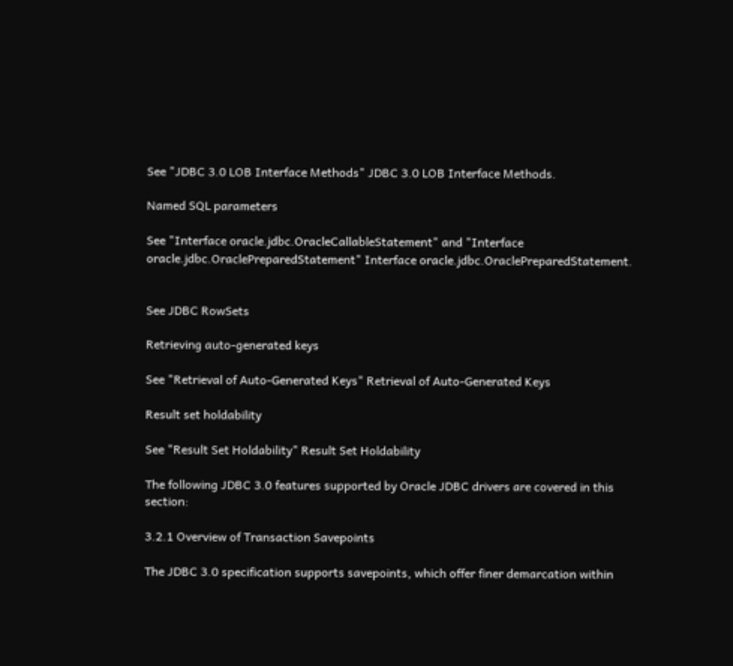See "JDBC 3.0 LOB Interface Methods" JDBC 3.0 LOB Interface Methods.

Named SQL parameters

See "Interface oracle.jdbc.OracleCallableStatement" and "Interface oracle.jdbc.OraclePreparedStatement" Interface oracle.jdbc.OraclePreparedStatement.


See JDBC RowSets

Retrieving auto-generated keys

See "Retrieval of Auto-Generated Keys" Retrieval of Auto-Generated Keys

Result set holdability

See "Result Set Holdability" Result Set Holdability

The following JDBC 3.0 features supported by Oracle JDBC drivers are covered in this section:

3.2.1 Overview of Transaction Savepoints

The JDBC 3.0 specification supports savepoints, which offer finer demarcation within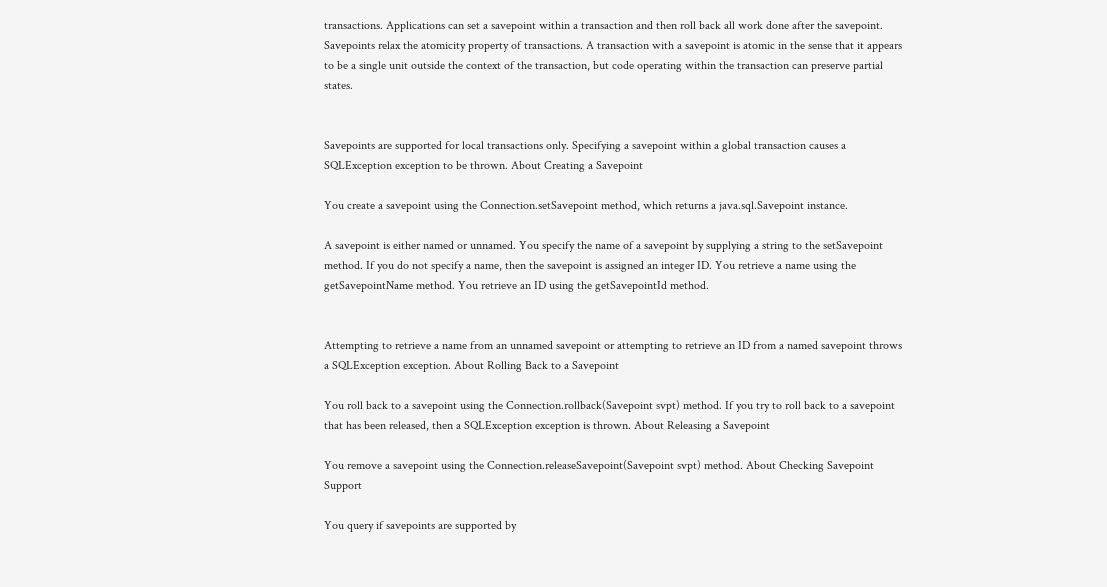transactions. Applications can set a savepoint within a transaction and then roll back all work done after the savepoint. Savepoints relax the atomicity property of transactions. A transaction with a savepoint is atomic in the sense that it appears to be a single unit outside the context of the transaction, but code operating within the transaction can preserve partial states.


Savepoints are supported for local transactions only. Specifying a savepoint within a global transaction causes a SQLException exception to be thrown. About Creating a Savepoint

You create a savepoint using the Connection.setSavepoint method, which returns a java.sql.Savepoint instance.

A savepoint is either named or unnamed. You specify the name of a savepoint by supplying a string to the setSavepoint method. If you do not specify a name, then the savepoint is assigned an integer ID. You retrieve a name using the getSavepointName method. You retrieve an ID using the getSavepointId method.


Attempting to retrieve a name from an unnamed savepoint or attempting to retrieve an ID from a named savepoint throws a SQLException exception. About Rolling Back to a Savepoint

You roll back to a savepoint using the Connection.rollback(Savepoint svpt) method. If you try to roll back to a savepoint that has been released, then a SQLException exception is thrown. About Releasing a Savepoint

You remove a savepoint using the Connection.releaseSavepoint(Savepoint svpt) method. About Checking Savepoint Support

You query if savepoints are supported by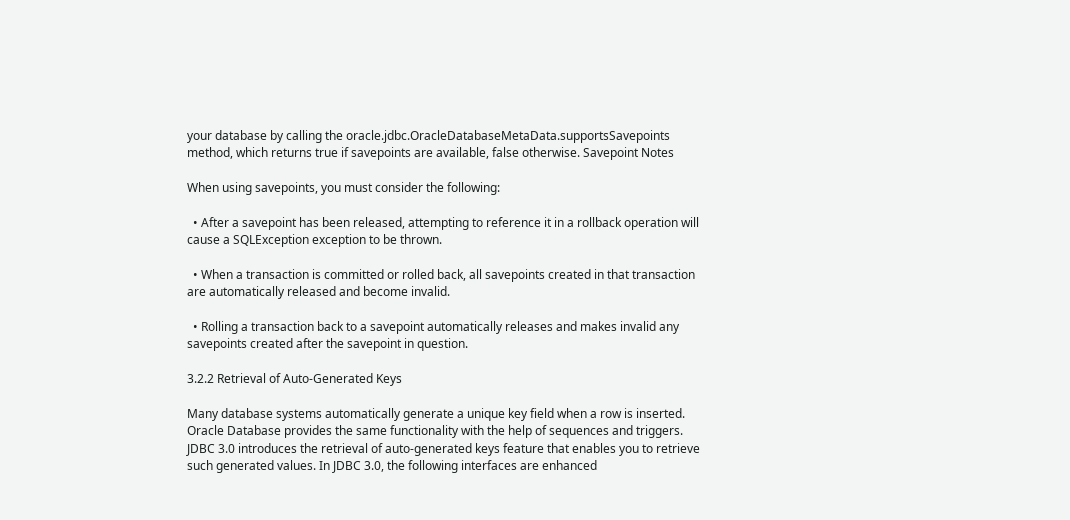your database by calling the oracle.jdbc.OracleDatabaseMetaData.supportsSavepoints method, which returns true if savepoints are available, false otherwise. Savepoint Notes

When using savepoints, you must consider the following:

  • After a savepoint has been released, attempting to reference it in a rollback operation will cause a SQLException exception to be thrown.

  • When a transaction is committed or rolled back, all savepoints created in that transaction are automatically released and become invalid.

  • Rolling a transaction back to a savepoint automatically releases and makes invalid any savepoints created after the savepoint in question.

3.2.2 Retrieval of Auto-Generated Keys

Many database systems automatically generate a unique key field when a row is inserted. Oracle Database provides the same functionality with the help of sequences and triggers. JDBC 3.0 introduces the retrieval of auto-generated keys feature that enables you to retrieve such generated values. In JDBC 3.0, the following interfaces are enhanced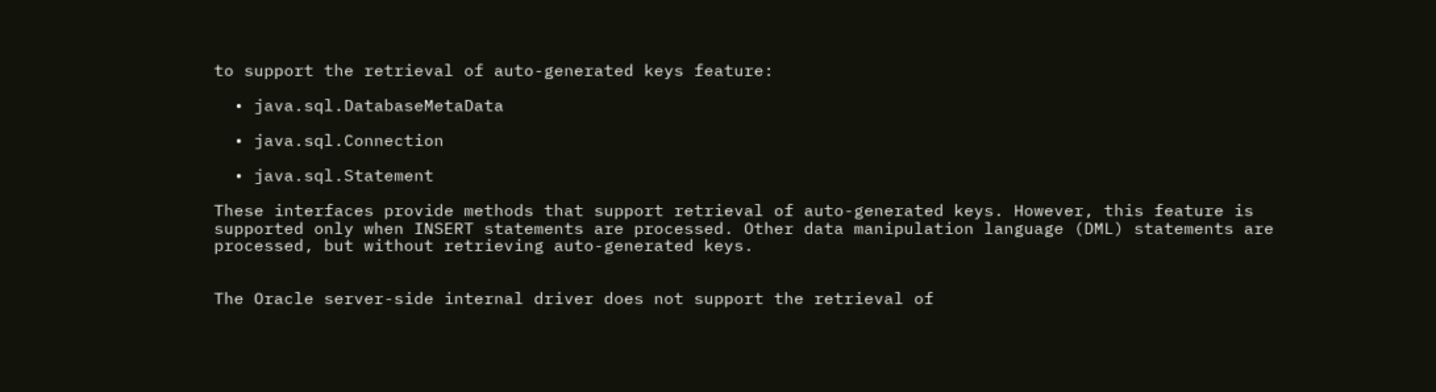to support the retrieval of auto-generated keys feature:

  • java.sql.DatabaseMetaData

  • java.sql.Connection

  • java.sql.Statement

These interfaces provide methods that support retrieval of auto-generated keys. However, this feature is supported only when INSERT statements are processed. Other data manipulation language (DML) statements are processed, but without retrieving auto-generated keys.


The Oracle server-side internal driver does not support the retrieval of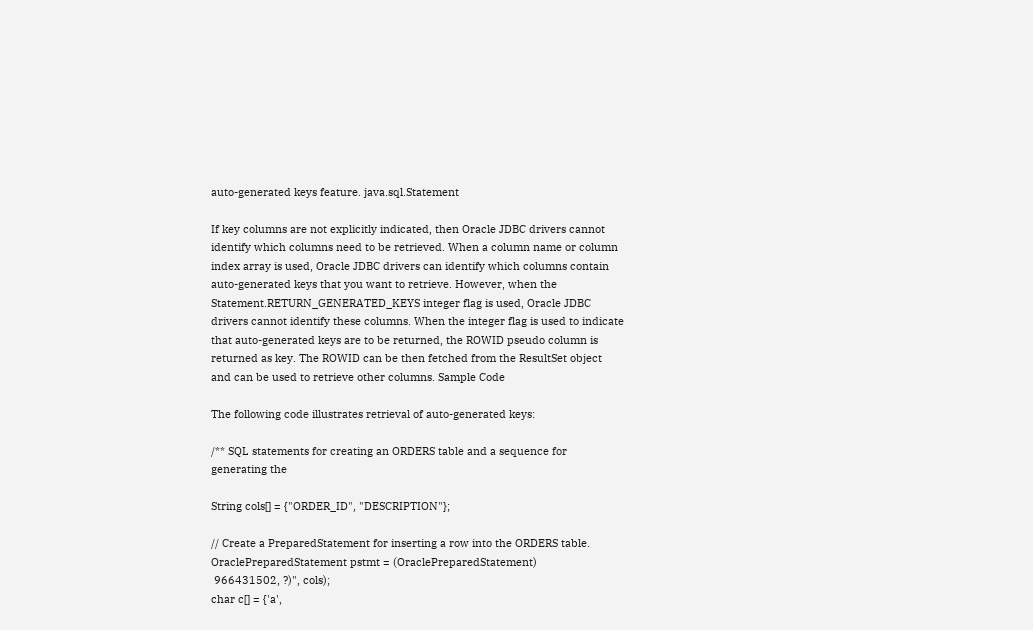auto-generated keys feature. java.sql.Statement

If key columns are not explicitly indicated, then Oracle JDBC drivers cannot identify which columns need to be retrieved. When a column name or column index array is used, Oracle JDBC drivers can identify which columns contain auto-generated keys that you want to retrieve. However, when the Statement.RETURN_GENERATED_KEYS integer flag is used, Oracle JDBC drivers cannot identify these columns. When the integer flag is used to indicate that auto-generated keys are to be returned, the ROWID pseudo column is returned as key. The ROWID can be then fetched from the ResultSet object and can be used to retrieve other columns. Sample Code

The following code illustrates retrieval of auto-generated keys:

/** SQL statements for creating an ORDERS table and a sequence for generating the

String cols[] = {"ORDER_ID", "DESCRIPTION"};

// Create a PreparedStatement for inserting a row into the ORDERS table.
OraclePreparedStatement pstmt = (OraclePreparedStatement)
 966431502, ?)", cols);
char c[] = {'a',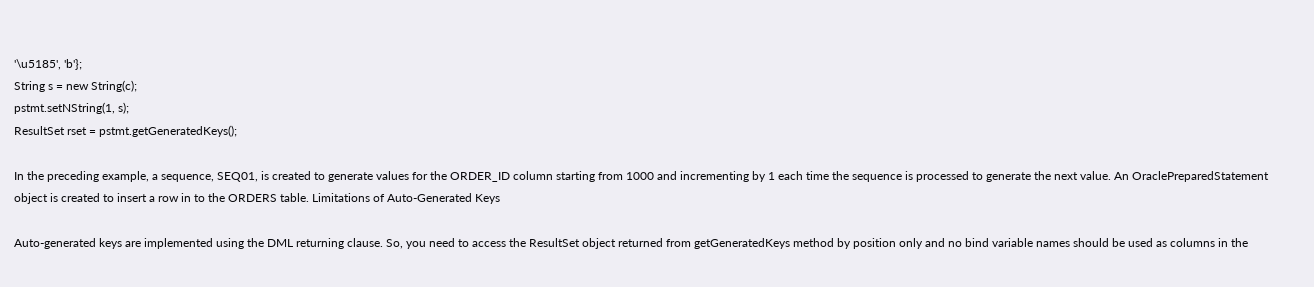'\u5185', 'b'};
String s = new String(c);
pstmt.setNString(1, s);
ResultSet rset = pstmt.getGeneratedKeys();

In the preceding example, a sequence, SEQ01, is created to generate values for the ORDER_ID column starting from 1000 and incrementing by 1 each time the sequence is processed to generate the next value. An OraclePreparedStatement object is created to insert a row in to the ORDERS table. Limitations of Auto-Generated Keys

Auto-generated keys are implemented using the DML returning clause. So, you need to access the ResultSet object returned from getGeneratedKeys method by position only and no bind variable names should be used as columns in the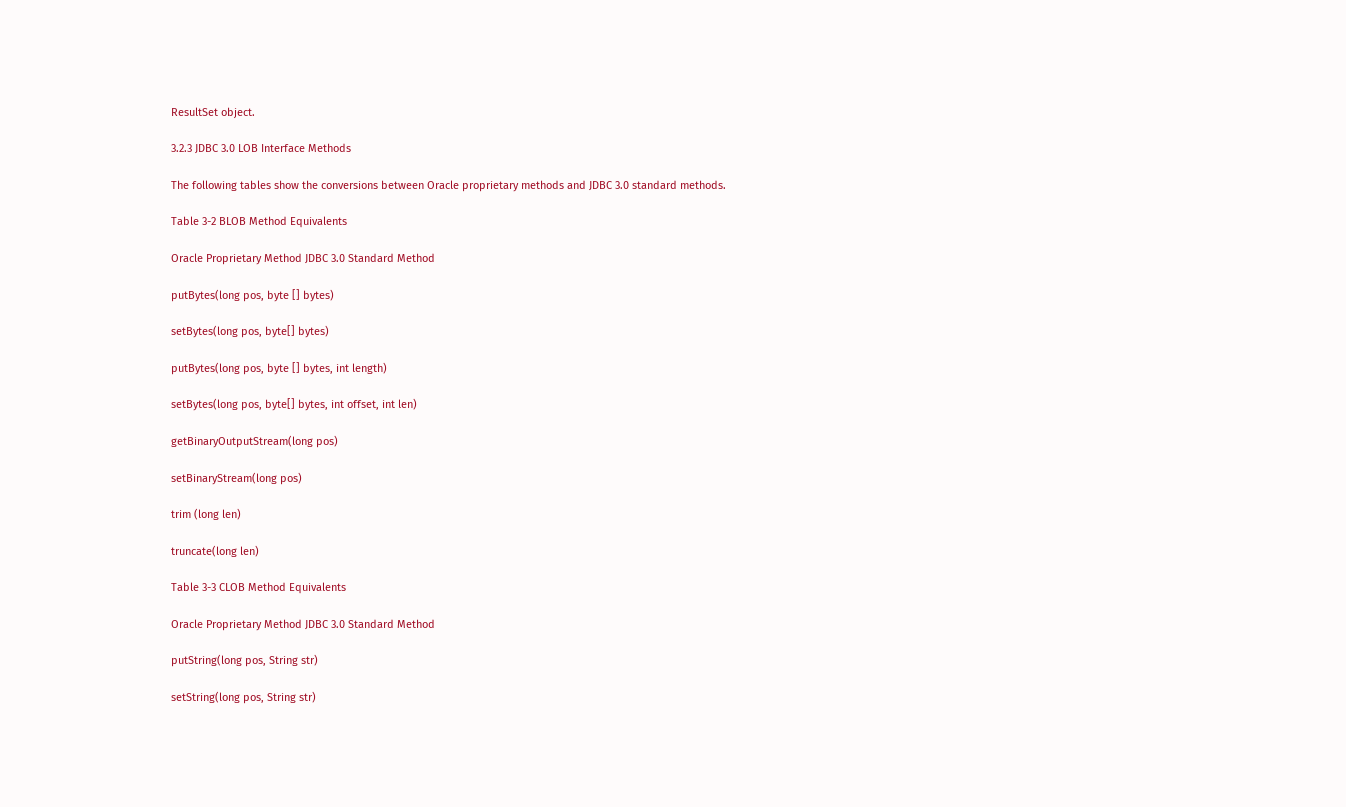ResultSet object.

3.2.3 JDBC 3.0 LOB Interface Methods

The following tables show the conversions between Oracle proprietary methods and JDBC 3.0 standard methods.

Table 3-2 BLOB Method Equivalents

Oracle Proprietary Method JDBC 3.0 Standard Method

putBytes(long pos, byte [] bytes)

setBytes(long pos, byte[] bytes)

putBytes(long pos, byte [] bytes, int length)

setBytes(long pos, byte[] bytes, int offset, int len)

getBinaryOutputStream(long pos)

setBinaryStream(long pos)

trim (long len)

truncate(long len)

Table 3-3 CLOB Method Equivalents

Oracle Proprietary Method JDBC 3.0 Standard Method

putString(long pos, String str)

setString(long pos, String str)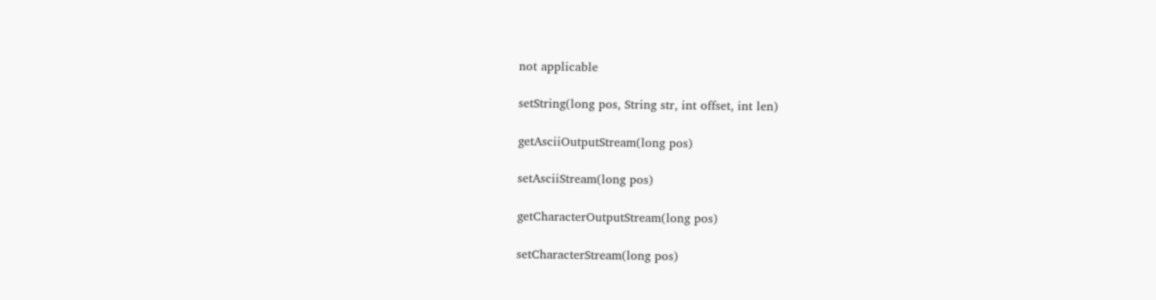not applicable

setString(long pos, String str, int offset, int len)

getAsciiOutputStream(long pos)

setAsciiStream(long pos)

getCharacterOutputStream(long pos)

setCharacterStream(long pos)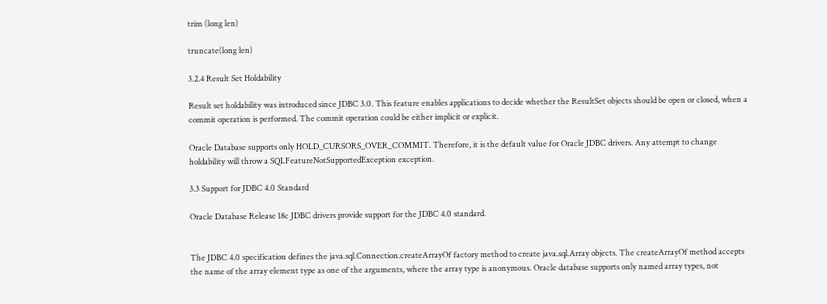trim (long len)

truncate(long len)

3.2.4 Result Set Holdability

Result set holdability was introduced since JDBC 3.0. This feature enables applications to decide whether the ResultSet objects should be open or closed, when a commit operation is performed. The commit operation could be either implicit or explicit.

Oracle Database supports only HOLD_CURSORS_OVER_COMMIT. Therefore, it is the default value for Oracle JDBC drivers. Any attempt to change holdability will throw a SQLFeatureNotSupportedException exception.

3.3 Support for JDBC 4.0 Standard

Oracle Database Release 18c JDBC drivers provide support for the JDBC 4.0 standard.


The JDBC 4.0 specification defines the java.sql.Connection.createArrayOf factory method to create java.sql.Array objects. The createArrayOf method accepts the name of the array element type as one of the arguments, where the array type is anonymous. Oracle database supports only named array types, not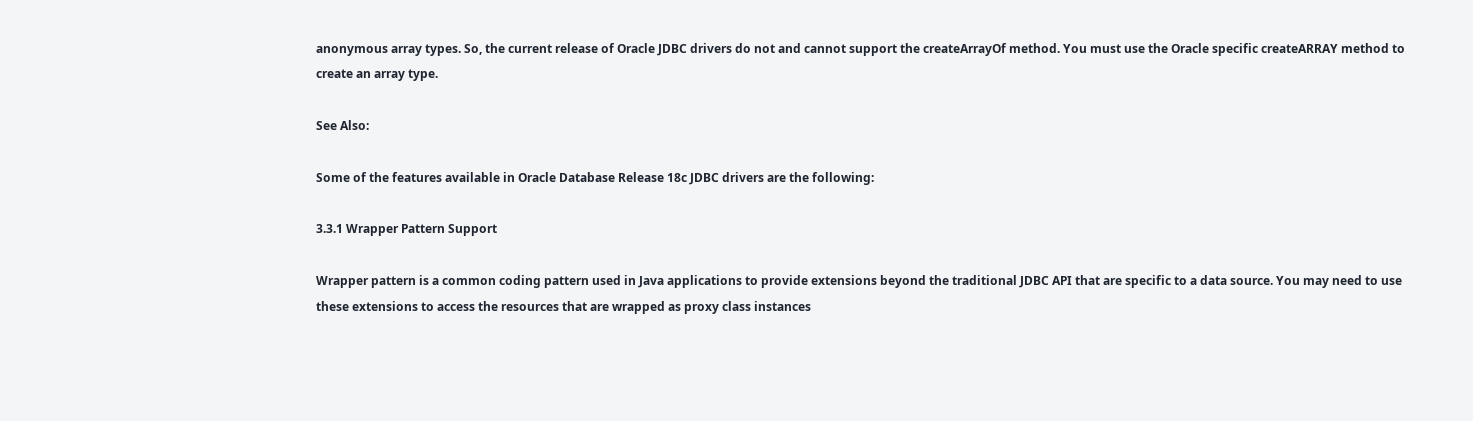anonymous array types. So, the current release of Oracle JDBC drivers do not and cannot support the createArrayOf method. You must use the Oracle specific createARRAY method to create an array type.

See Also:

Some of the features available in Oracle Database Release 18c JDBC drivers are the following:

3.3.1 Wrapper Pattern Support

Wrapper pattern is a common coding pattern used in Java applications to provide extensions beyond the traditional JDBC API that are specific to a data source. You may need to use these extensions to access the resources that are wrapped as proxy class instances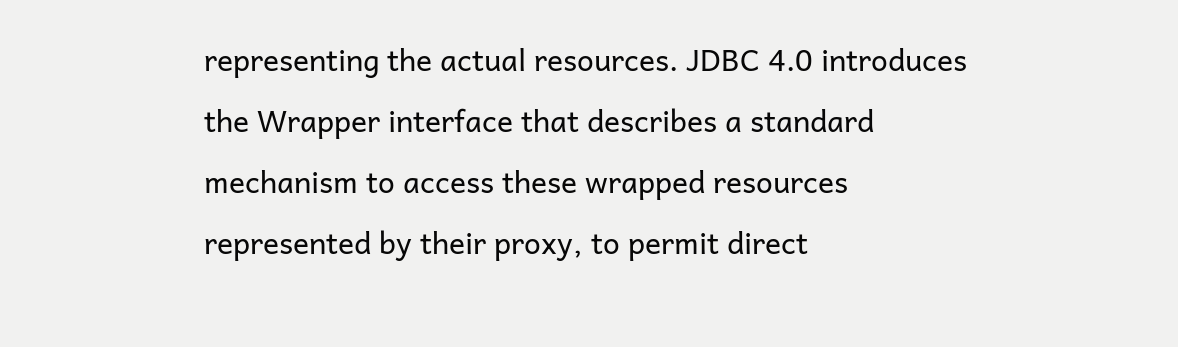representing the actual resources. JDBC 4.0 introduces the Wrapper interface that describes a standard mechanism to access these wrapped resources represented by their proxy, to permit direct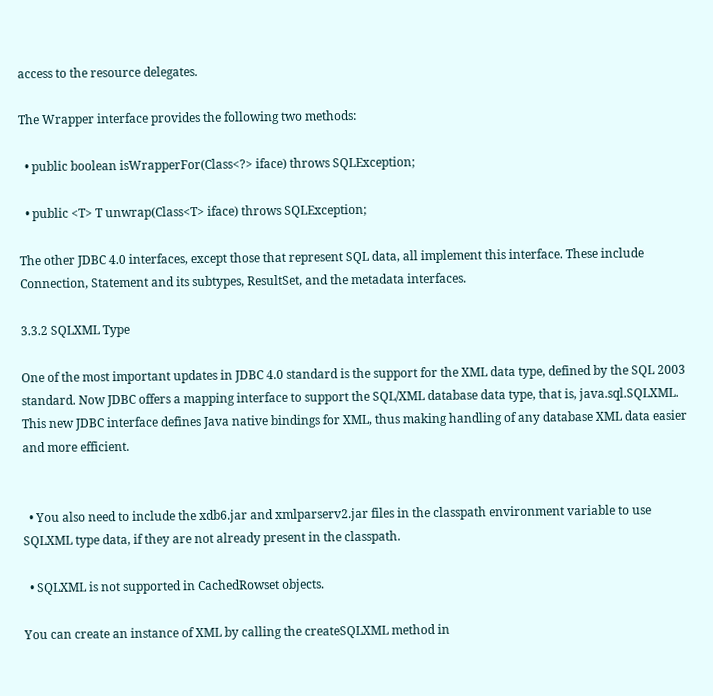access to the resource delegates.

The Wrapper interface provides the following two methods:

  • public boolean isWrapperFor(Class<?> iface) throws SQLException;

  • public <T> T unwrap(Class<T> iface) throws SQLException;

The other JDBC 4.0 interfaces, except those that represent SQL data, all implement this interface. These include Connection, Statement and its subtypes, ResultSet, and the metadata interfaces.

3.3.2 SQLXML Type

One of the most important updates in JDBC 4.0 standard is the support for the XML data type, defined by the SQL 2003 standard. Now JDBC offers a mapping interface to support the SQL/XML database data type, that is, java.sql.SQLXML. This new JDBC interface defines Java native bindings for XML, thus making handling of any database XML data easier and more efficient.


  • You also need to include the xdb6.jar and xmlparserv2.jar files in the classpath environment variable to use SQLXML type data, if they are not already present in the classpath.

  • SQLXML is not supported in CachedRowset objects.

You can create an instance of XML by calling the createSQLXML method in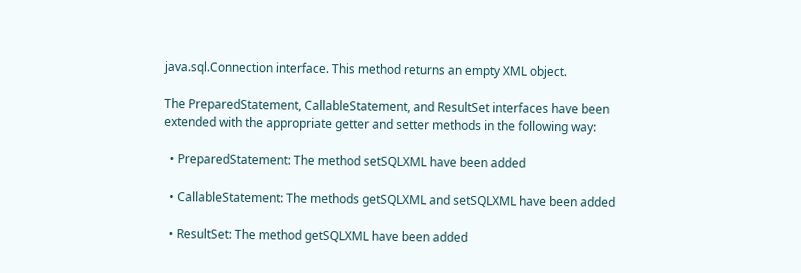java.sql.Connection interface. This method returns an empty XML object.

The PreparedStatement, CallableStatement, and ResultSet interfaces have been extended with the appropriate getter and setter methods in the following way:

  • PreparedStatement: The method setSQLXML have been added

  • CallableStatement: The methods getSQLXML and setSQLXML have been added

  • ResultSet: The method getSQLXML have been added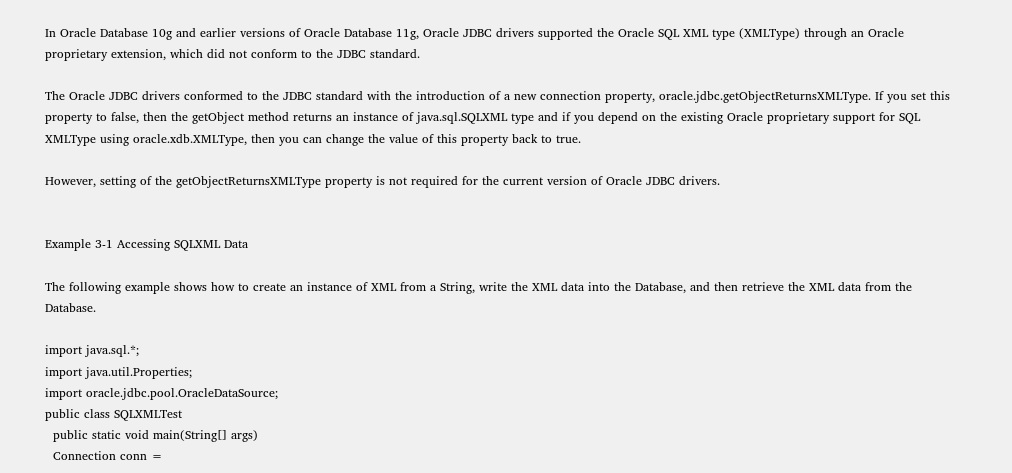In Oracle Database 10g and earlier versions of Oracle Database 11g, Oracle JDBC drivers supported the Oracle SQL XML type (XMLType) through an Oracle proprietary extension, which did not conform to the JDBC standard.

The Oracle JDBC drivers conformed to the JDBC standard with the introduction of a new connection property, oracle.jdbc.getObjectReturnsXMLType. If you set this property to false, then the getObject method returns an instance of java.sql.SQLXML type and if you depend on the existing Oracle proprietary support for SQL XMLType using oracle.xdb.XMLType, then you can change the value of this property back to true.

However, setting of the getObjectReturnsXMLType property is not required for the current version of Oracle JDBC drivers.


Example 3-1 Accessing SQLXML Data

The following example shows how to create an instance of XML from a String, write the XML data into the Database, and then retrieve the XML data from the Database.

import java.sql.*;
import java.util.Properties;
import oracle.jdbc.pool.OracleDataSource;
public class SQLXMLTest
  public static void main(String[] args)
  Connection conn =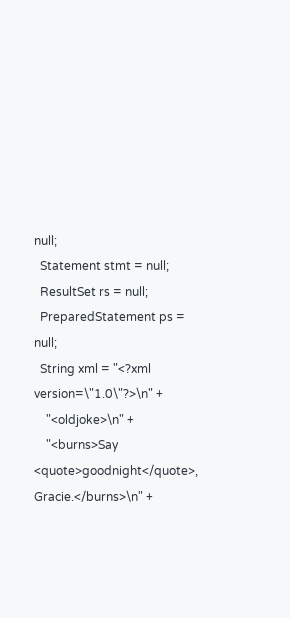null;
  Statement stmt = null;
  ResultSet rs = null;
  PreparedStatement ps = null;
  String xml = "<?xml version=\"1.0\"?>\n" +
    "<oldjoke>\n" +
    "<burns>Say <quote>goodnight</quote>, Gracie.</burns>\n" +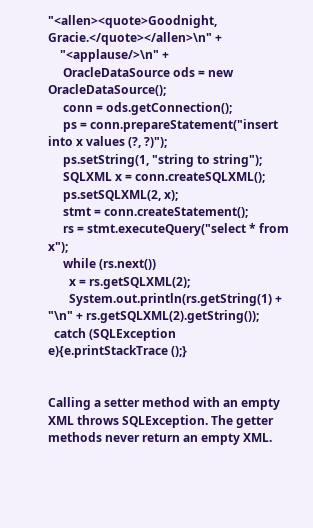"<allen><quote>Goodnight, Gracie.</quote></allen>\n" +
    "<applause/>\n" +
     OracleDataSource ods = new OracleDataSource();
     conn = ods.getConnection();
     ps = conn.prepareStatement("insert into x values (?, ?)");
     ps.setString(1, "string to string");
     SQLXML x = conn.createSQLXML();
     ps.setSQLXML(2, x);
     stmt = conn.createStatement();
     rs = stmt.executeQuery("select * from x");
     while (rs.next())
       x = rs.getSQLXML(2);
       System.out.println(rs.getString(1) + "\n" + rs.getSQLXML(2).getString());
  catch (SQLException e){e.printStackTrace ();}


Calling a setter method with an empty XML throws SQLException. The getter methods never return an empty XML.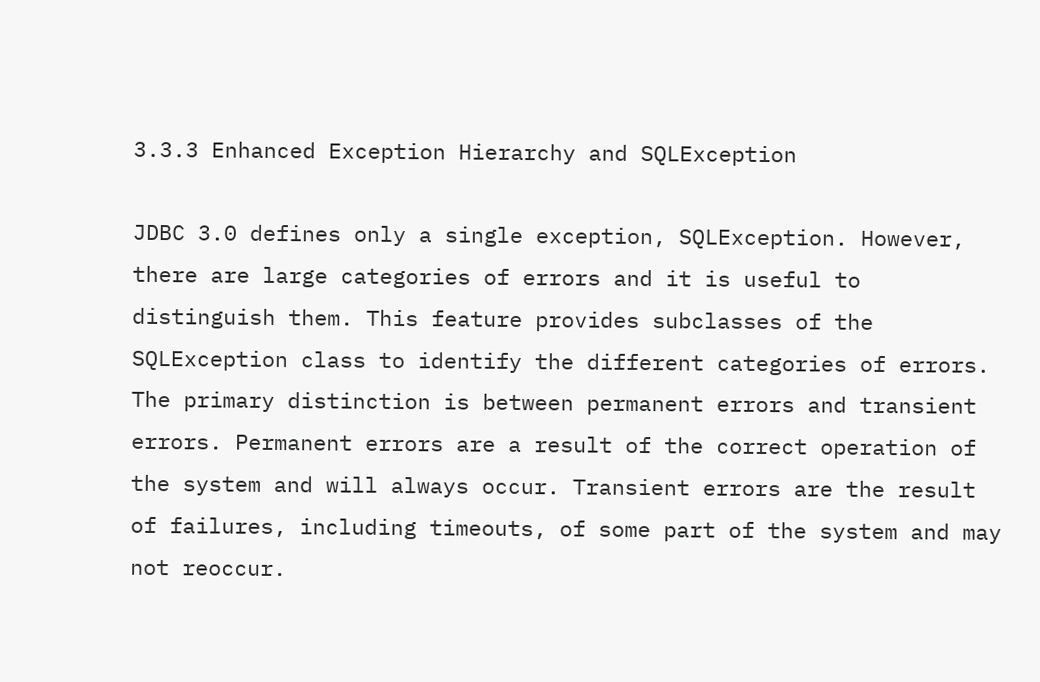3.3.3 Enhanced Exception Hierarchy and SQLException

JDBC 3.0 defines only a single exception, SQLException. However, there are large categories of errors and it is useful to distinguish them. This feature provides subclasses of the SQLException class to identify the different categories of errors. The primary distinction is between permanent errors and transient errors. Permanent errors are a result of the correct operation of the system and will always occur. Transient errors are the result of failures, including timeouts, of some part of the system and may not reoccur.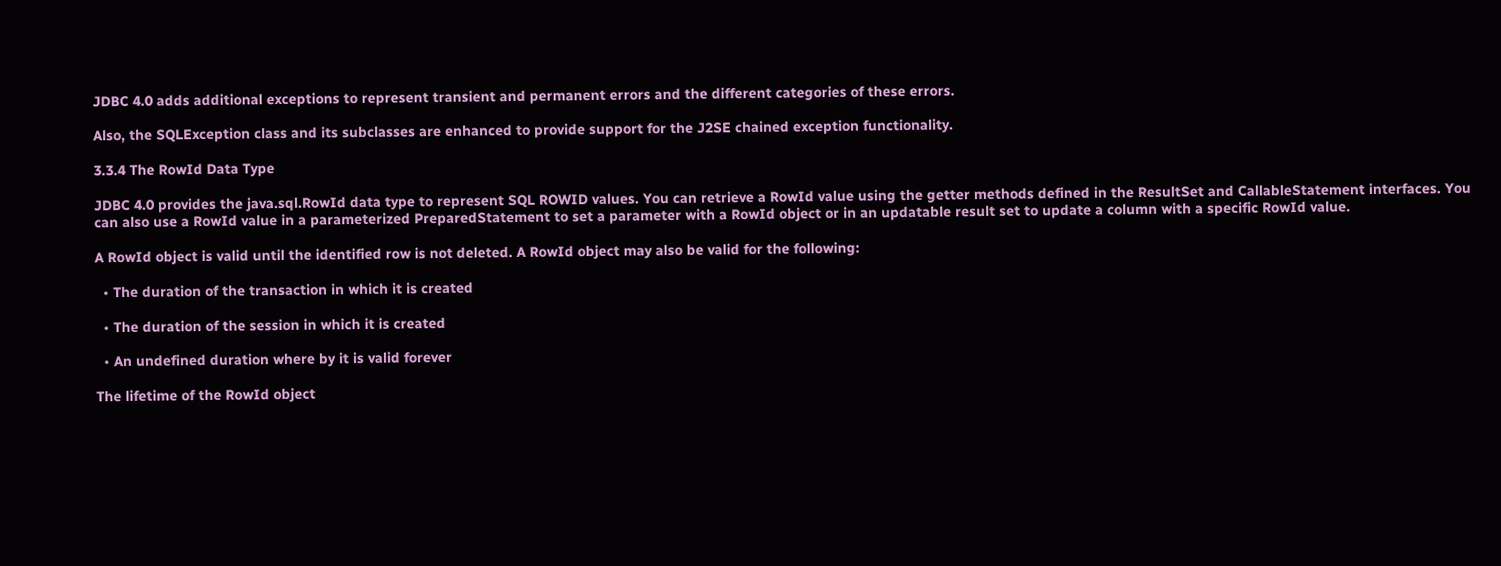JDBC 4.0 adds additional exceptions to represent transient and permanent errors and the different categories of these errors.

Also, the SQLException class and its subclasses are enhanced to provide support for the J2SE chained exception functionality.

3.3.4 The RowId Data Type

JDBC 4.0 provides the java.sql.RowId data type to represent SQL ROWID values. You can retrieve a RowId value using the getter methods defined in the ResultSet and CallableStatement interfaces. You can also use a RowId value in a parameterized PreparedStatement to set a parameter with a RowId object or in an updatable result set to update a column with a specific RowId value.

A RowId object is valid until the identified row is not deleted. A RowId object may also be valid for the following:

  • The duration of the transaction in which it is created

  • The duration of the session in which it is created

  • An undefined duration where by it is valid forever

The lifetime of the RowId object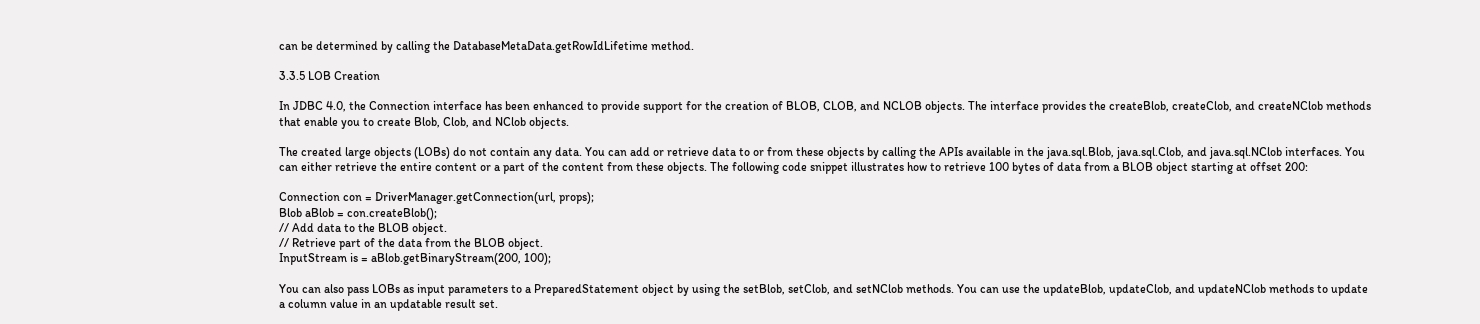can be determined by calling the DatabaseMetaData.getRowIdLifetime method.

3.3.5 LOB Creation

In JDBC 4.0, the Connection interface has been enhanced to provide support for the creation of BLOB, CLOB, and NCLOB objects. The interface provides the createBlob, createClob, and createNClob methods that enable you to create Blob, Clob, and NClob objects.

The created large objects (LOBs) do not contain any data. You can add or retrieve data to or from these objects by calling the APIs available in the java.sql.Blob, java.sql.Clob, and java.sql.NClob interfaces. You can either retrieve the entire content or a part of the content from these objects. The following code snippet illustrates how to retrieve 100 bytes of data from a BLOB object starting at offset 200:

Connection con = DriverManager.getConnection(url, props);
Blob aBlob = con.createBlob();
// Add data to the BLOB object.
// Retrieve part of the data from the BLOB object.
InputStream is = aBlob.getBinaryStream(200, 100);

You can also pass LOBs as input parameters to a PreparedStatement object by using the setBlob, setClob, and setNClob methods. You can use the updateBlob, updateClob, and updateNClob methods to update a column value in an updatable result set.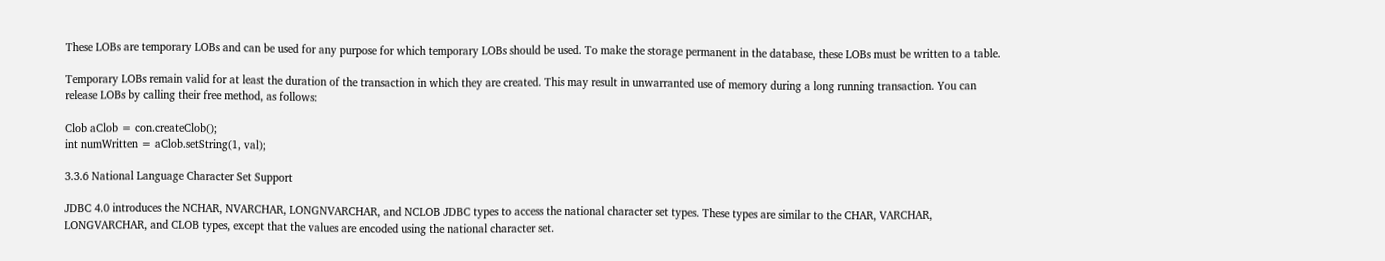These LOBs are temporary LOBs and can be used for any purpose for which temporary LOBs should be used. To make the storage permanent in the database, these LOBs must be written to a table.

Temporary LOBs remain valid for at least the duration of the transaction in which they are created. This may result in unwarranted use of memory during a long running transaction. You can release LOBs by calling their free method, as follows:

Clob aClob = con.createClob();
int numWritten = aClob.setString(1, val);

3.3.6 National Language Character Set Support

JDBC 4.0 introduces the NCHAR, NVARCHAR, LONGNVARCHAR, and NCLOB JDBC types to access the national character set types. These types are similar to the CHAR, VARCHAR, LONGVARCHAR, and CLOB types, except that the values are encoded using the national character set.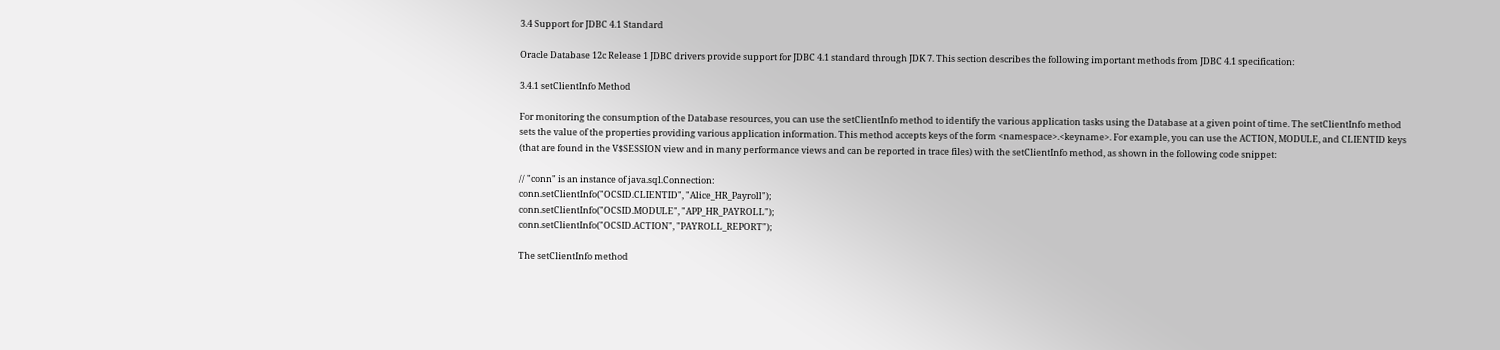3.4 Support for JDBC 4.1 Standard

Oracle Database 12c Release 1 JDBC drivers provide support for JDBC 4.1 standard through JDK 7. This section describes the following important methods from JDBC 4.1 specification:

3.4.1 setClientInfo Method

For monitoring the consumption of the Database resources, you can use the setClientInfo method to identify the various application tasks using the Database at a given point of time. The setClientInfo method sets the value of the properties providing various application information. This method accepts keys of the form <namespace>.<keyname>. For example, you can use the ACTION, MODULE, and CLIENTID keys (that are found in the V$SESSION view and in many performance views and can be reported in trace files) with the setClientInfo method, as shown in the following code snippet:

// "conn" is an instance of java.sql.Connection:
conn.setClientInfo("OCSID.CLIENTID", "Alice_HR_Payroll");
conn.setClientInfo("OCSID.MODULE", "APP_HR_PAYROLL");
conn.setClientInfo("OCSID.ACTION", "PAYROLL_REPORT");

The setClientInfo method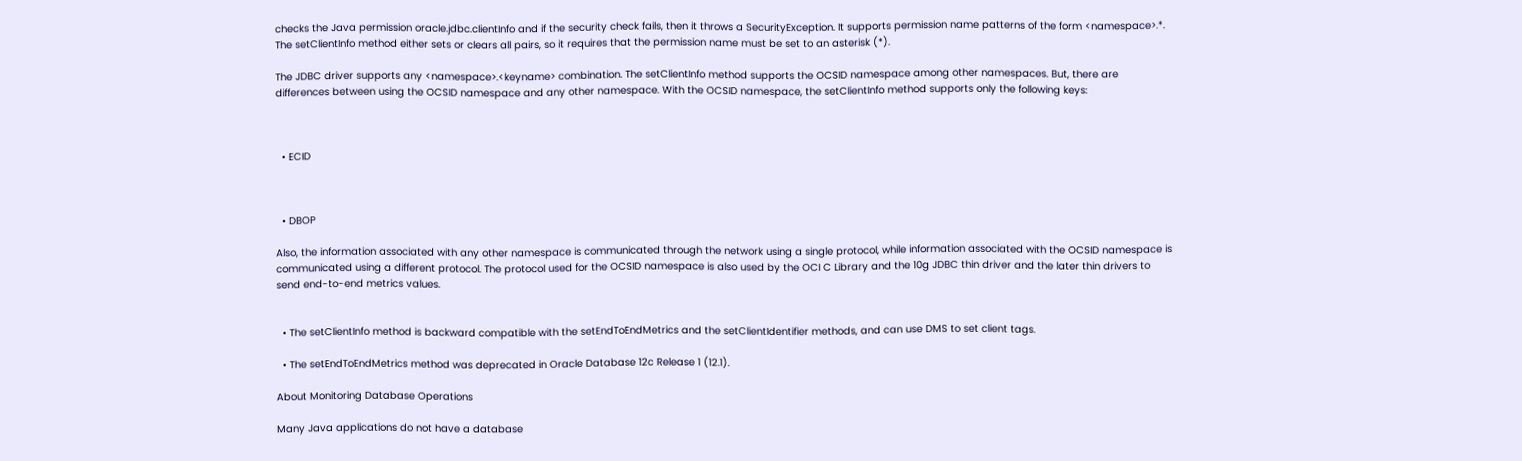checks the Java permission oracle.jdbc.clientInfo and if the security check fails, then it throws a SecurityException. It supports permission name patterns of the form <namespace>.*. The setClientInfo method either sets or clears all pairs, so it requires that the permission name must be set to an asterisk (*).

The JDBC driver supports any <namespace>.<keyname> combination. The setClientInfo method supports the OCSID namespace among other namespaces. But, there are differences between using the OCSID namespace and any other namespace. With the OCSID namespace, the setClientInfo method supports only the following keys:



  • ECID



  • DBOP

Also, the information associated with any other namespace is communicated through the network using a single protocol, while information associated with the OCSID namespace is communicated using a different protocol. The protocol used for the OCSID namespace is also used by the OCI C Library and the 10g JDBC thin driver and the later thin drivers to send end-to-end metrics values.


  • The setClientInfo method is backward compatible with the setEndToEndMetrics and the setClientIdentifier methods, and can use DMS to set client tags.

  • The setEndToEndMetrics method was deprecated in Oracle Database 12c Release 1 (12.1).

About Monitoring Database Operations

Many Java applications do not have a database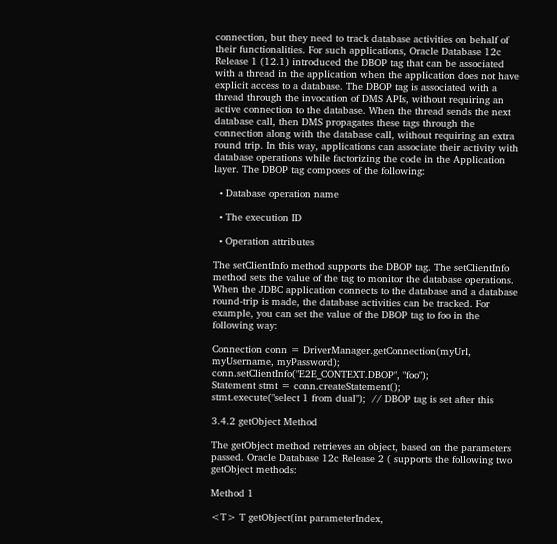connection, but they need to track database activities on behalf of their functionalities. For such applications, Oracle Database 12c Release 1 (12.1) introduced the DBOP tag that can be associated with a thread in the application when the application does not have explicit access to a database. The DBOP tag is associated with a thread through the invocation of DMS APIs, without requiring an active connection to the database. When the thread sends the next database call, then DMS propagates these tags through the connection along with the database call, without requiring an extra round trip. In this way, applications can associate their activity with database operations while factorizing the code in the Application layer. The DBOP tag composes of the following:

  • Database operation name

  • The execution ID

  • Operation attributes

The setClientInfo method supports the DBOP tag. The setClientInfo method sets the value of the tag to monitor the database operations. When the JDBC application connects to the database and a database round-trip is made, the database activities can be tracked. For example, you can set the value of the DBOP tag to foo in the following way:

Connection conn = DriverManager.getConnection(myUrl, myUsername, myPassword);
conn.setClientInfo("E2E_CONTEXT.DBOP", "foo");
Statement stmt = conn.createStatement();
stmt.execute("select 1 from dual");  // DBOP tag is set after this

3.4.2 getObject Method

The getObject method retrieves an object, based on the parameters passed. Oracle Database 12c Release 2 ( supports the following two getObject methods:

Method 1

<T> T getObject(int parameterIndex,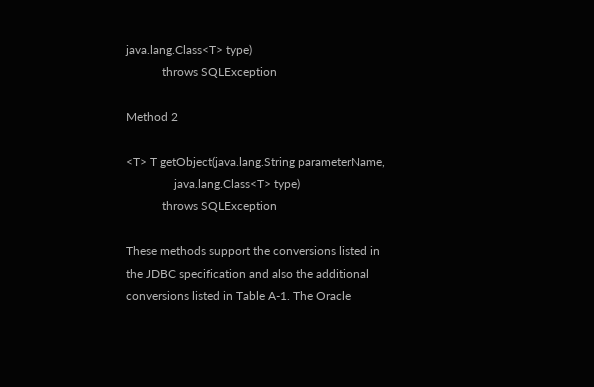java.lang.Class<T> type)
            throws SQLException

Method 2

<T> T getObject(java.lang.String parameterName,
                java.lang.Class<T> type)
            throws SQLException

These methods support the conversions listed in the JDBC specification and also the additional conversions listed in Table A-1. The Oracle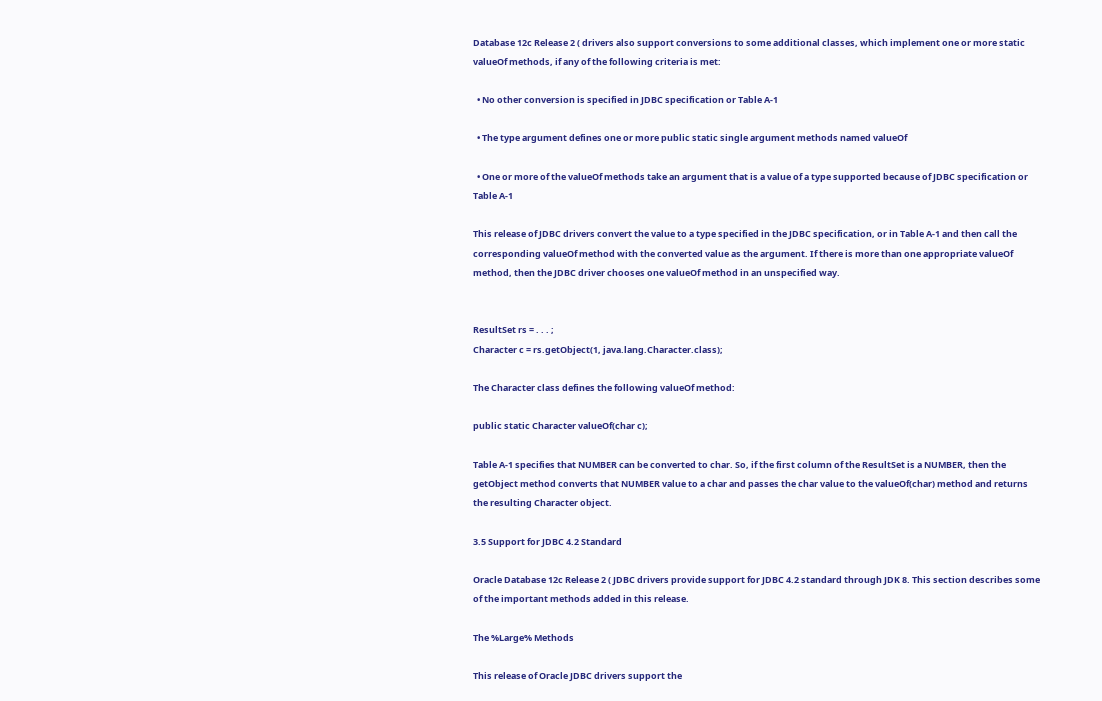Database 12c Release 2 ( drivers also support conversions to some additional classes, which implement one or more static valueOf methods, if any of the following criteria is met:

  • No other conversion is specified in JDBC specification or Table A-1

  • The type argument defines one or more public static single argument methods named valueOf

  • One or more of the valueOf methods take an argument that is a value of a type supported because of JDBC specification or Table A-1

This release of JDBC drivers convert the value to a type specified in the JDBC specification, or in Table A-1 and then call the corresponding valueOf method with the converted value as the argument. If there is more than one appropriate valueOf method, then the JDBC driver chooses one valueOf method in an unspecified way.


ResultSet rs = . . . ;
Character c = rs.getObject(1, java.lang.Character.class);

The Character class defines the following valueOf method:

public static Character valueOf(char c);

Table A-1 specifies that NUMBER can be converted to char. So, if the first column of the ResultSet is a NUMBER, then the getObject method converts that NUMBER value to a char and passes the char value to the valueOf(char) method and returns the resulting Character object.

3.5 Support for JDBC 4.2 Standard

Oracle Database 12c Release 2 ( JDBC drivers provide support for JDBC 4.2 standard through JDK 8. This section describes some of the important methods added in this release.

The %Large% Methods

This release of Oracle JDBC drivers support the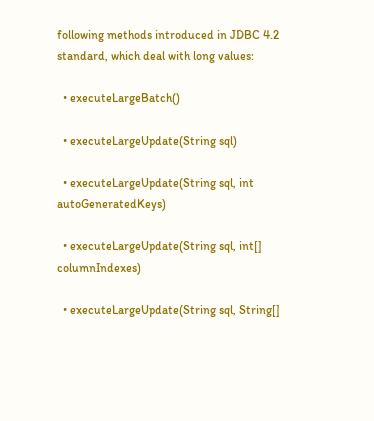following methods introduced in JDBC 4.2 standard, which deal with long values:

  • executeLargeBatch()

  • executeLargeUpdate(String sql)

  • executeLargeUpdate(String sql, int autoGeneratedKeys)

  • executeLargeUpdate(String sql, int[] columnIndexes)

  • executeLargeUpdate(String sql, String[]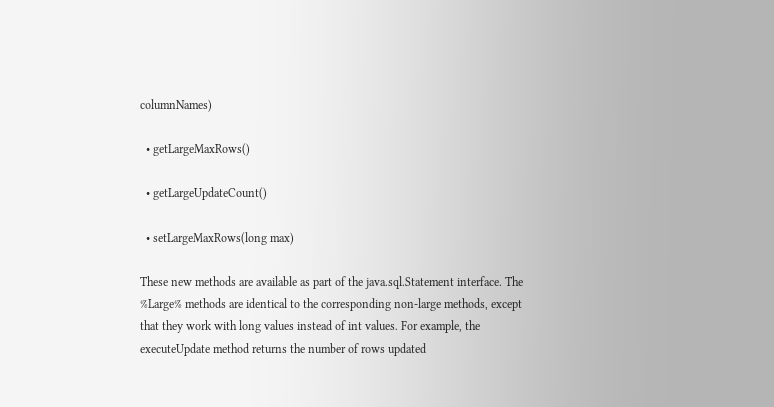columnNames)

  • getLargeMaxRows()

  • getLargeUpdateCount()

  • setLargeMaxRows(long max)

These new methods are available as part of the java.sql.Statement interface. The %Large% methods are identical to the corresponding non-large methods, except that they work with long values instead of int values. For example, the executeUpdate method returns the number of rows updated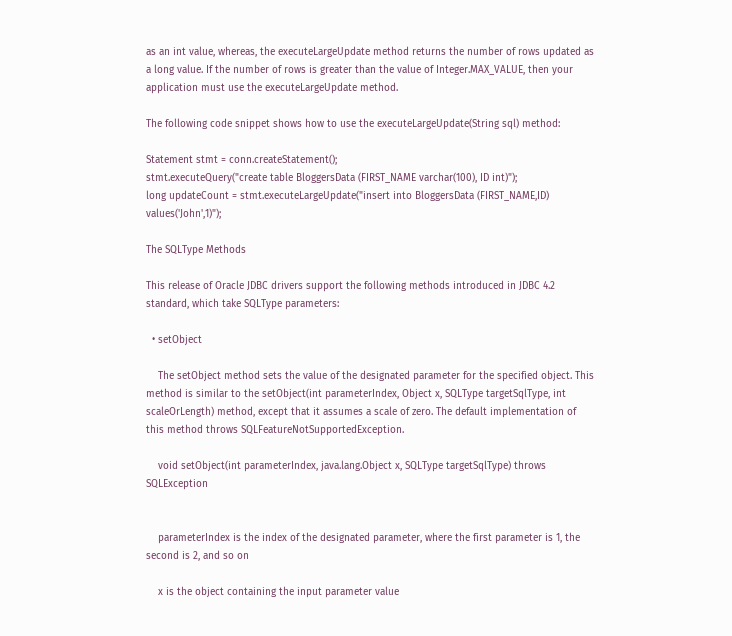as an int value, whereas, the executeLargeUpdate method returns the number of rows updated as a long value. If the number of rows is greater than the value of Integer.MAX_VALUE, then your application must use the executeLargeUpdate method.

The following code snippet shows how to use the executeLargeUpdate(String sql) method:

Statement stmt = conn.createStatement();
stmt.executeQuery("create table BloggersData (FIRST_NAME varchar(100), ID int)");
long updateCount = stmt.executeLargeUpdate("insert into BloggersData (FIRST_NAME,ID) values('John',1)");

The SQLType Methods

This release of Oracle JDBC drivers support the following methods introduced in JDBC 4.2 standard, which take SQLType parameters:

  • setObject

    The setObject method sets the value of the designated parameter for the specified object. This method is similar to the setObject(int parameterIndex, Object x, SQLType targetSqlType, int scaleOrLength) method, except that it assumes a scale of zero. The default implementation of this method throws SQLFeatureNotSupportedException.

    void setObject(int parameterIndex, java.lang.Object x, SQLType targetSqlType) throws SQLException


    parameterIndex is the index of the designated parameter, where the first parameter is 1, the second is 2, and so on

    x is the object containing the input parameter value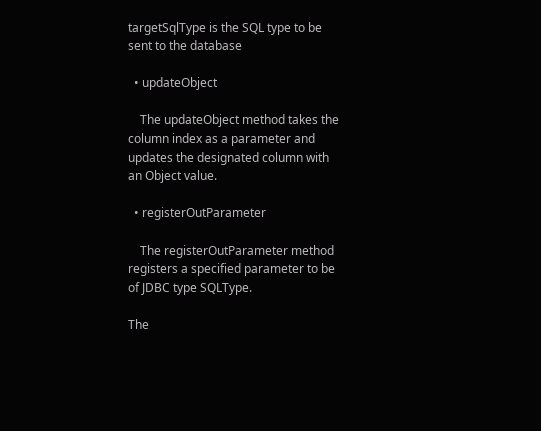targetSqlType is the SQL type to be sent to the database

  • updateObject

    The updateObject method takes the column index as a parameter and updates the designated column with an Object value.

  • registerOutParameter

    The registerOutParameter method registers a specified parameter to be of JDBC type SQLType.

The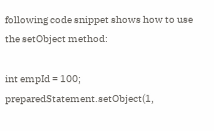following code snippet shows how to use the setObject method:

int empId = 100;
preparedStatement.setObject(1,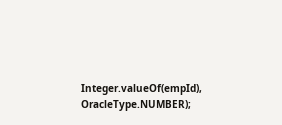Integer.valueOf(empId), OracleType.NUMBER);